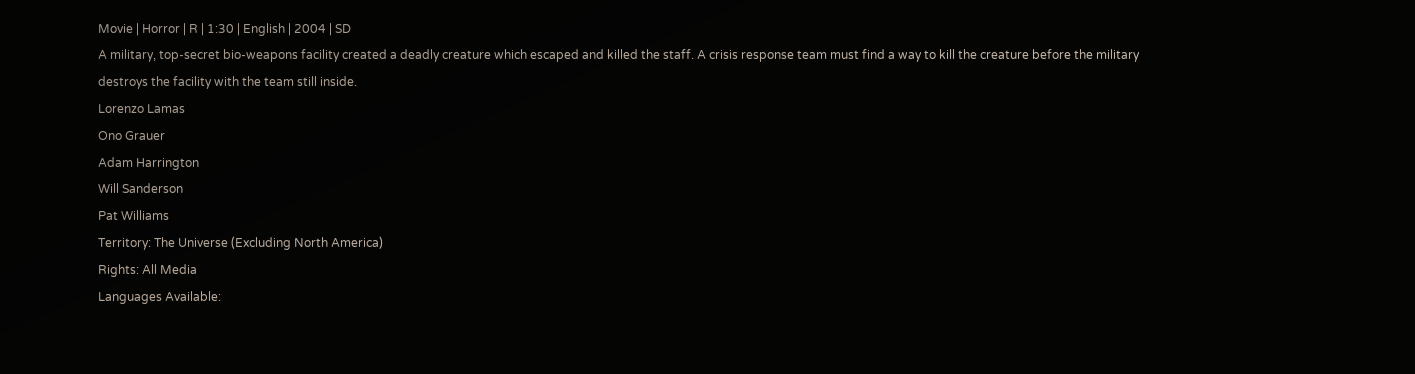Movie | Horror | R | 1:30 | English | 2004 | SD
A military, top-secret bio-weapons facility created a deadly creature which escaped and killed the staff. A crisis response team must find a way to kill the creature before the military destroys the facility with the team still inside.
Lorenzo Lamas
Ono Grauer
Adam Harrington
Will Sanderson
Pat Williams
Territory: The Universe (Excluding North America)
Rights: All Media
Languages Available: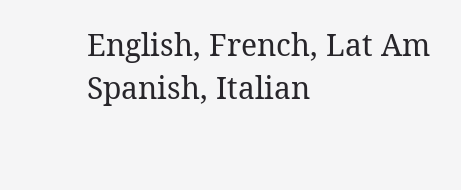English, French, Lat Am Spanish, Italian